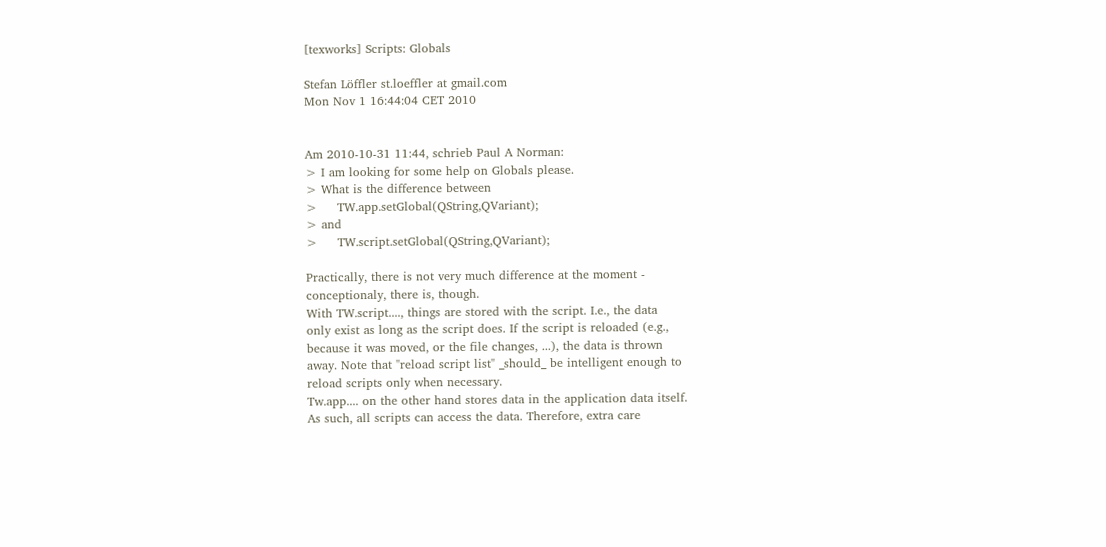[texworks] Scripts: Globals

Stefan Löffler st.loeffler at gmail.com
Mon Nov 1 16:44:04 CET 2010


Am 2010-10-31 11:44, schrieb Paul A Norman:
> I am looking for some help on Globals please.
> What is the difference between
>     TW.app.setGlobal(QString,QVariant);
> and
>     TW.script.setGlobal(QString,QVariant);

Practically, there is not very much difference at the moment -
conceptionaly, there is, though.
With TW.script...., things are stored with the script. I.e., the data
only exist as long as the script does. If the script is reloaded (e.g.,
because it was moved, or the file changes, ...), the data is thrown
away. Note that "reload script list" _should_ be intelligent enough to
reload scripts only when necessary.
Tw.app.... on the other hand stores data in the application data itself.
As such, all scripts can access the data. Therefore, extra care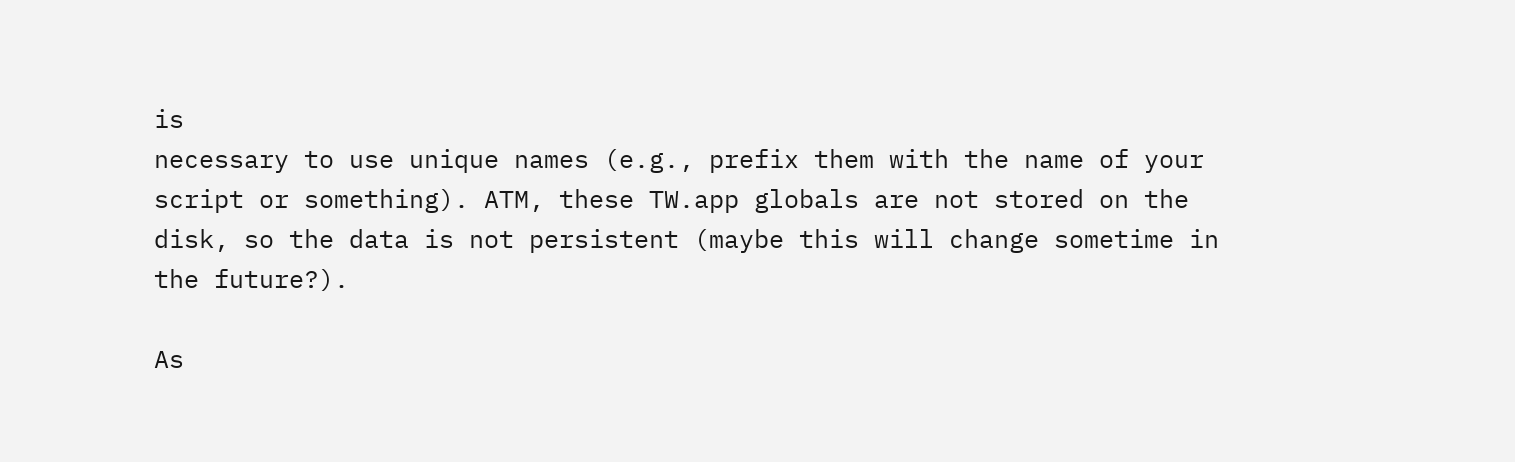is
necessary to use unique names (e.g., prefix them with the name of your
script or something). ATM, these TW.app globals are not stored on the
disk, so the data is not persistent (maybe this will change sometime in
the future?).

As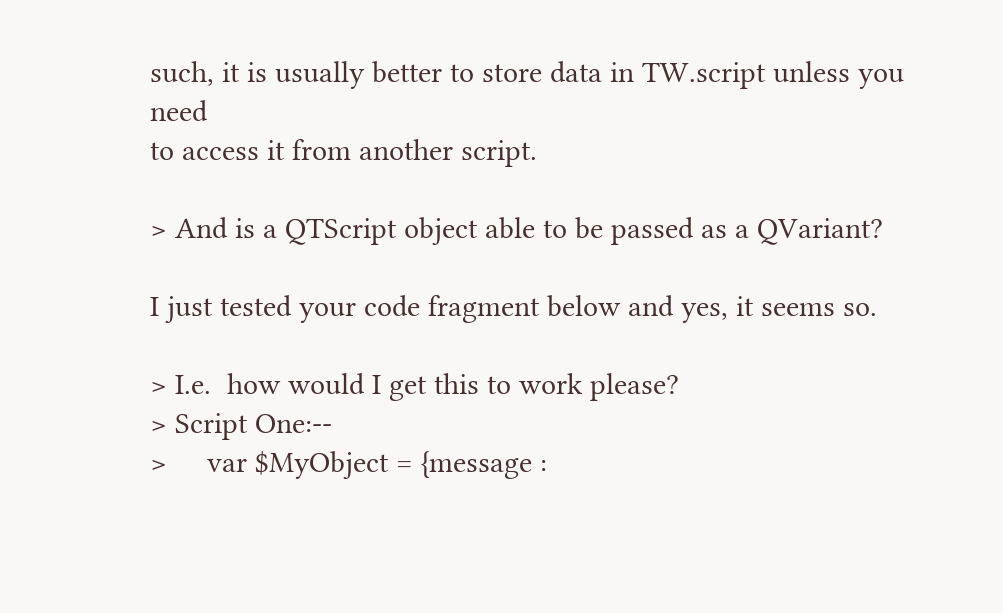such, it is usually better to store data in TW.script unless you need
to access it from another script.

> And is a QTScript object able to be passed as a QVariant?

I just tested your code fragment below and yes, it seems so.

> I.e.  how would I get this to work please?
> Script One:--
>     var $MyObject = {message :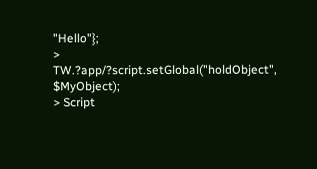"Hello"};
>    TW.?app/?script.setGlobal("holdObject", $MyObject);
> Script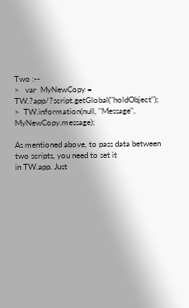Two :--
>   var  MyNewCopy = TW.?app/?script.getGlobal("holdObject");
>  TW.information(null, "Message",  MyNewCopy.message);

As mentioned above, to pass data between two scripts, you need to set it
in TW.app. Just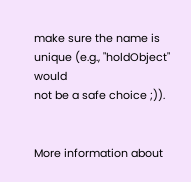make sure the name is unique (e.g., "holdObject" would
not be a safe choice ;)).


More information about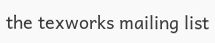the texworks mailing list